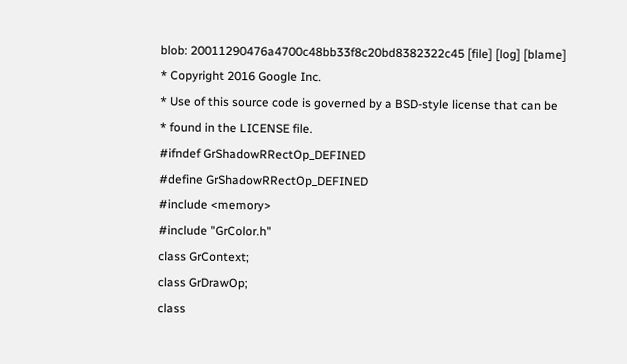blob: 20011290476a4700c48bb33f8c20bd8382322c45 [file] [log] [blame]
* Copyright 2016 Google Inc.
* Use of this source code is governed by a BSD-style license that can be
* found in the LICENSE file.
#ifndef GrShadowRRectOp_DEFINED
#define GrShadowRRectOp_DEFINED
#include <memory>
#include "GrColor.h"
class GrContext;
class GrDrawOp;
class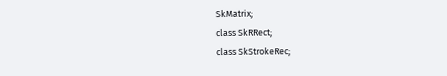SkMatrix;
class SkRRect;
class SkStrokeRec;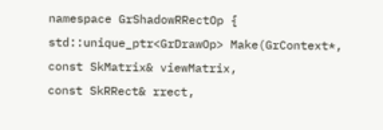namespace GrShadowRRectOp {
std::unique_ptr<GrDrawOp> Make(GrContext*,
const SkMatrix& viewMatrix,
const SkRRect& rrect,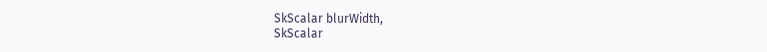SkScalar blurWidth,
SkScalar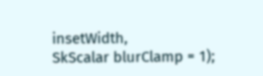insetWidth,
SkScalar blurClamp = 1);